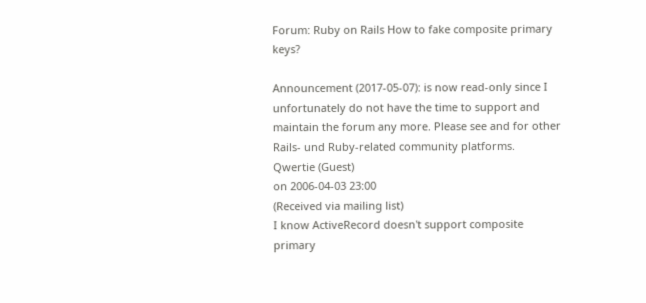Forum: Ruby on Rails How to fake composite primary keys?

Announcement (2017-05-07): is now read-only since I unfortunately do not have the time to support and maintain the forum any more. Please see and for other Rails- und Ruby-related community platforms.
Qwertie (Guest)
on 2006-04-03 23:00
(Received via mailing list)
I know ActiveRecord doesn't support composite primary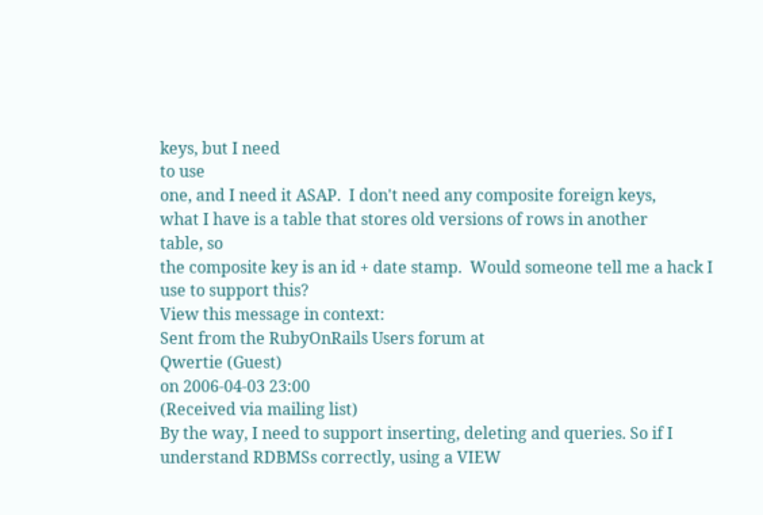keys, but I need
to use
one, and I need it ASAP.  I don't need any composite foreign keys,
what I have is a table that stores old versions of rows in another
table, so
the composite key is an id + date stamp.  Would someone tell me a hack I
use to support this?
View this message in context:
Sent from the RubyOnRails Users forum at
Qwertie (Guest)
on 2006-04-03 23:00
(Received via mailing list)
By the way, I need to support inserting, deleting and queries. So if I
understand RDBMSs correctly, using a VIEW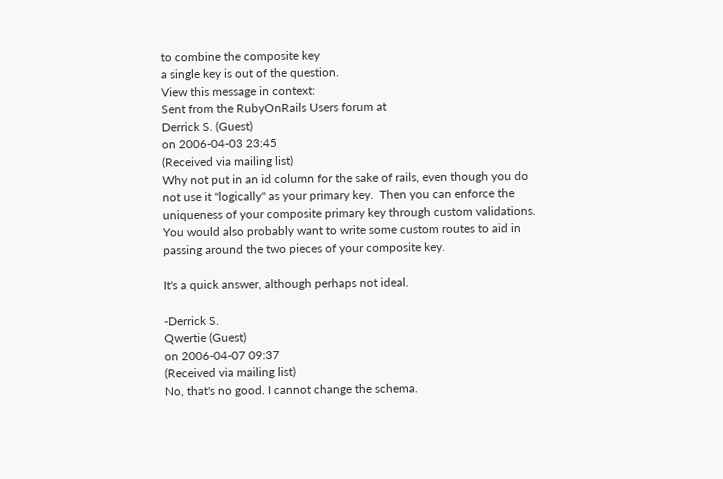to combine the composite key
a single key is out of the question.
View this message in context:
Sent from the RubyOnRails Users forum at
Derrick S. (Guest)
on 2006-04-03 23:45
(Received via mailing list)
Why not put in an id column for the sake of rails, even though you do
not use it "logically" as your primary key.  Then you can enforce the
uniqueness of your composite primary key through custom validations.
You would also probably want to write some custom routes to aid in
passing around the two pieces of your composite key.

It's a quick answer, although perhaps not ideal.

-Derrick S.
Qwertie (Guest)
on 2006-04-07 09:37
(Received via mailing list)
No, that's no good. I cannot change the schema.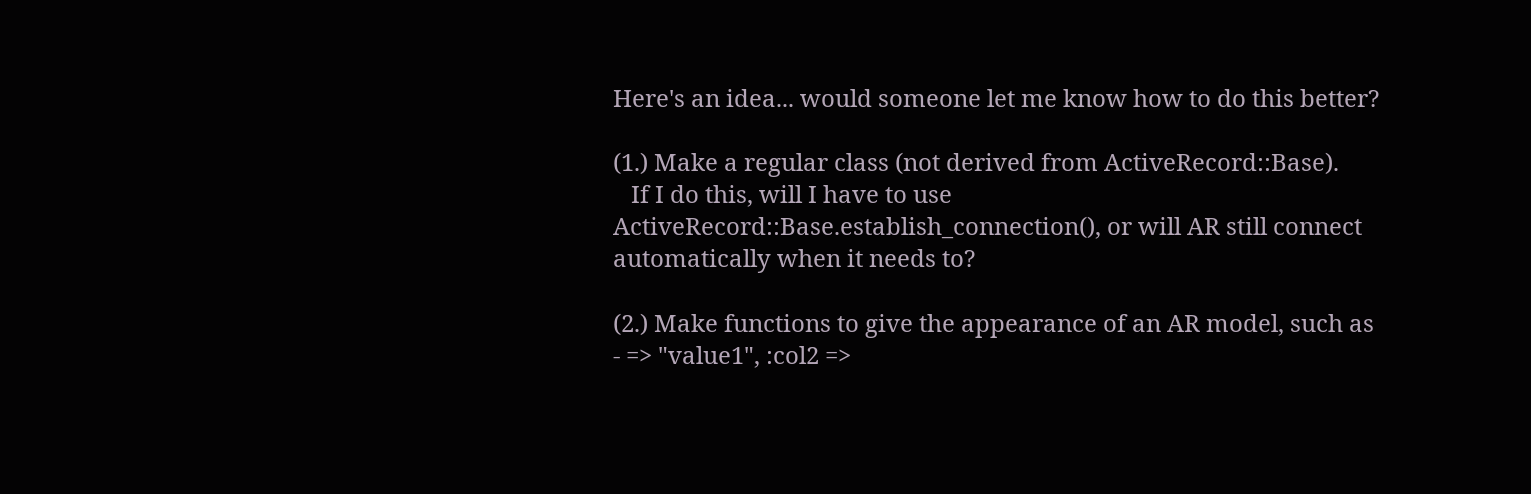Here's an idea... would someone let me know how to do this better?

(1.) Make a regular class (not derived from ActiveRecord::Base).
   If I do this, will I have to use
ActiveRecord::Base.establish_connection(), or will AR still connect
automatically when it needs to?

(2.) Make functions to give the appearance of an AR model, such as
- => "value1", :col2 =>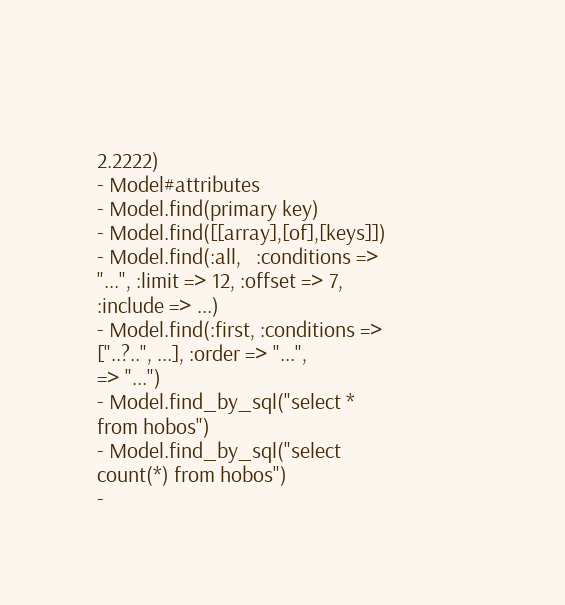2.2222)
- Model#attributes
- Model.find(primary key)
- Model.find([[array],[of],[keys]])
- Model.find(:all,   :conditions => "...", :limit => 12, :offset => 7,
:include => ...)
- Model.find(:first, :conditions => ["..?..", ...], :order => "...",
=> "...")
- Model.find_by_sql("select * from hobos")
- Model.find_by_sql("select count(*) from hobos")
-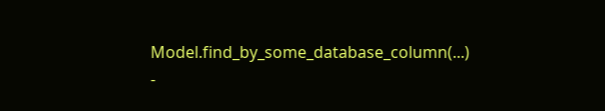Model.find_by_some_database_column(...)
-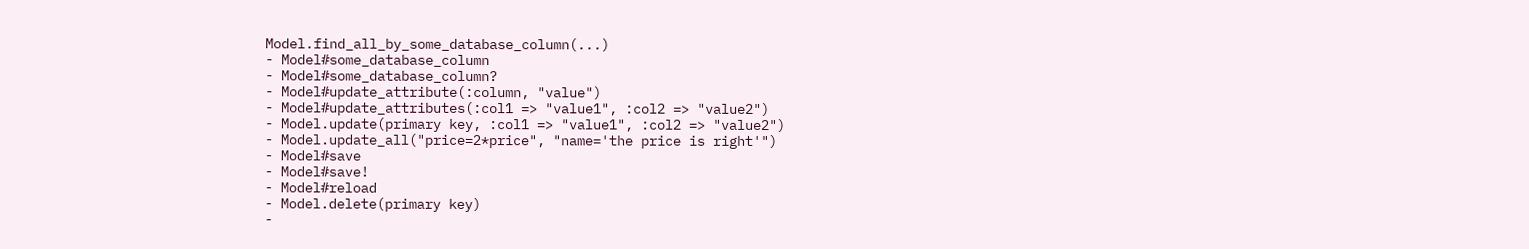Model.find_all_by_some_database_column(...)
- Model#some_database_column
- Model#some_database_column?
- Model#update_attribute(:column, "value")
- Model#update_attributes(:col1 => "value1", :col2 => "value2")
- Model.update(primary key, :col1 => "value1", :col2 => "value2")
- Model.update_all("price=2*price", "name='the price is right'")
- Model#save
- Model#save!
- Model#reload
- Model.delete(primary key)
-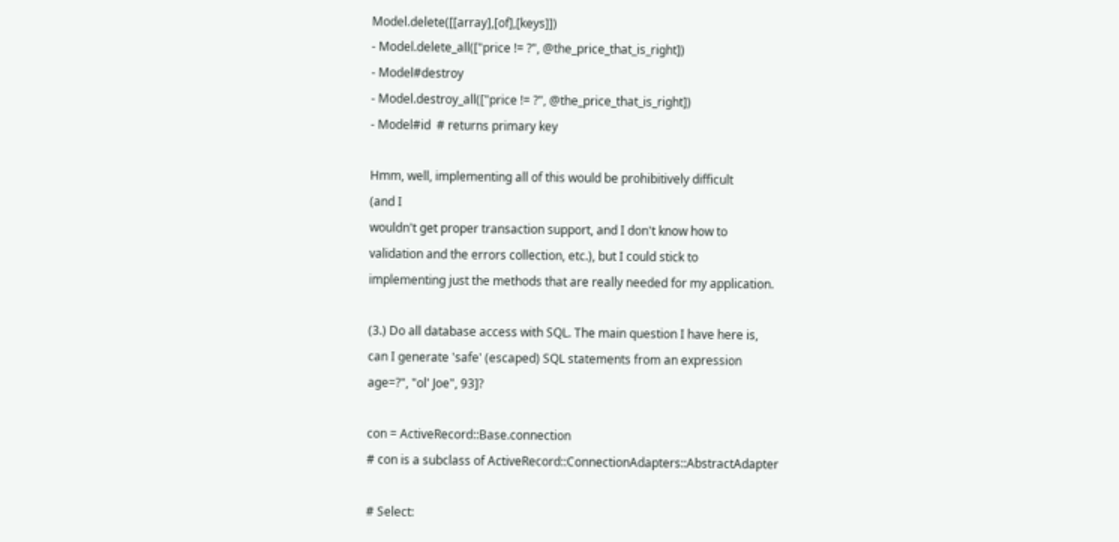Model.delete([[array],[of],[keys]])
- Model.delete_all(["price != ?", @the_price_that_is_right])
- Model#destroy
- Model.destroy_all(["price != ?", @the_price_that_is_right])
- Model#id  # returns primary key

Hmm, well, implementing all of this would be prohibitively difficult
(and I
wouldn't get proper transaction support, and I don't know how to
validation and the errors collection, etc.), but I could stick to
implementing just the methods that are really needed for my application.

(3.) Do all database access with SQL. The main question I have here is,
can I generate 'safe' (escaped) SQL statements from an expression
age=?", "ol' Joe", 93]?

con = ActiveRecord::Base.connection
# con is a subclass of ActiveRecord::ConnectionAdapters::AbstractAdapter

# Select: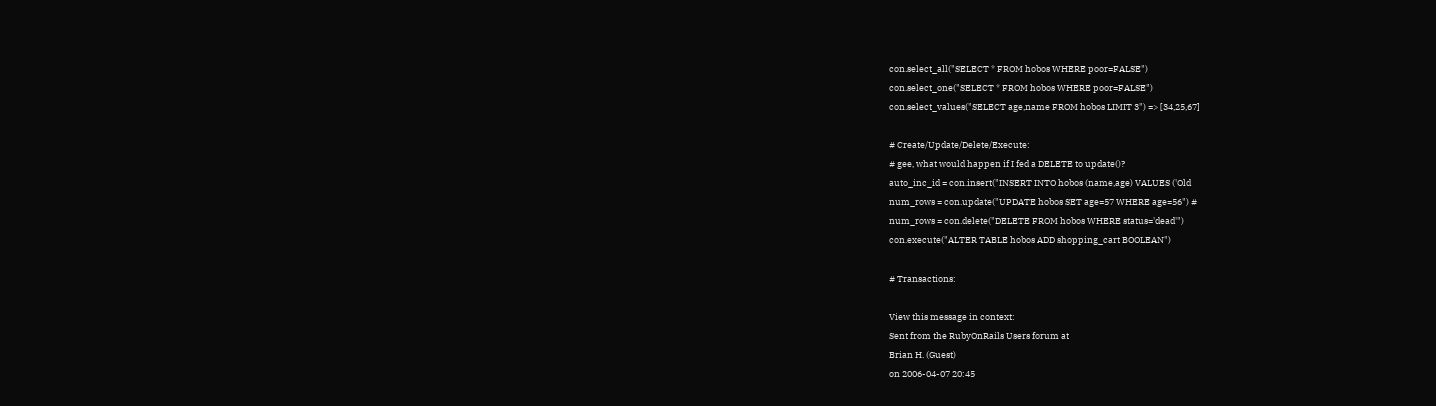con.select_all("SELECT * FROM hobos WHERE poor=FALSE")
con.select_one("SELECT * FROM hobos WHERE poor=FALSE")
con.select_values("SELECT age,name FROM hobos LIMIT 3") => [34,25,67]

# Create/Update/Delete/Execute:
# gee, what would happen if I fed a DELETE to update()?
auto_inc_id = con.insert("INSERT INTO hobos (name,age) VALUES ('Old
num_rows = con.update("UPDATE hobos SET age=57 WHERE age=56") #
num_rows = con.delete("DELETE FROM hobos WHERE status='dead'")
con.execute("ALTER TABLE hobos ADD shopping_cart BOOLEAN")

# Transactions:

View this message in context:
Sent from the RubyOnRails Users forum at
Brian H. (Guest)
on 2006-04-07 20:45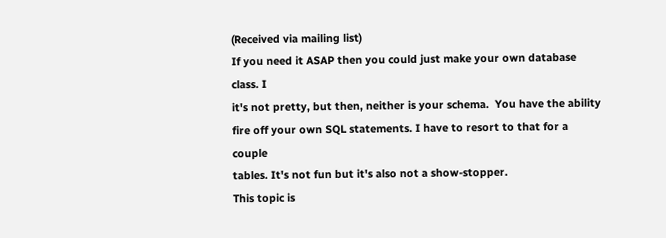(Received via mailing list)
If you need it ASAP then you could just make your own database class. I
it's not pretty, but then, neither is your schema.  You have the ability
fire off your own SQL statements. I have to resort to that for a couple
tables. It's not fun but it's also not a show-stopper.
This topic is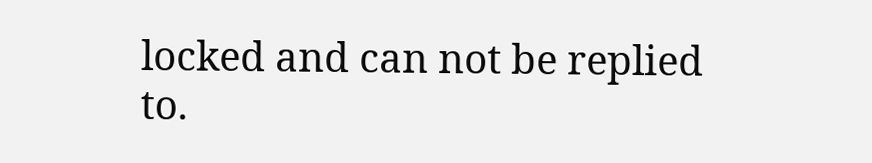locked and can not be replied to.